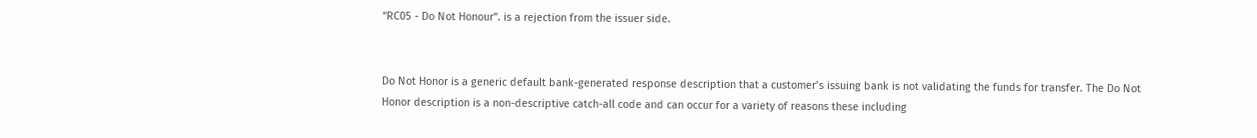“RC05 - Do Not Honour”. is a rejection from the issuer side.


Do Not Honor is a generic default bank-generated response description that a customer’s issuing bank is not validating the funds for transfer. The Do Not Honor description is a non-descriptive catch-all code and can occur for a variety of reasons these including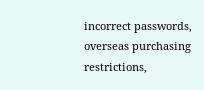incorrect passwords, overseas purchasing restrictions,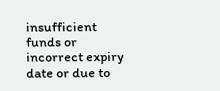insufficient funds or incorrect expiry date or due to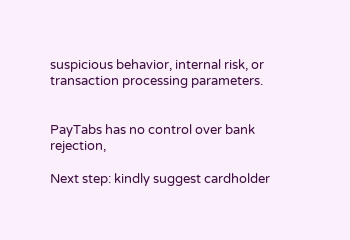suspicious behavior, internal risk, or transaction processing parameters.


PayTabs has no control over bank rejection,

Next step: kindly suggest cardholder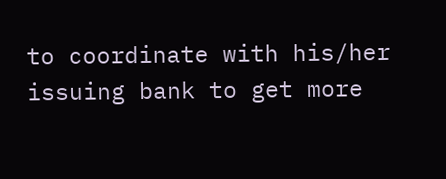to coordinate with his/her issuing bank to get more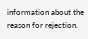information about the reason for rejection.